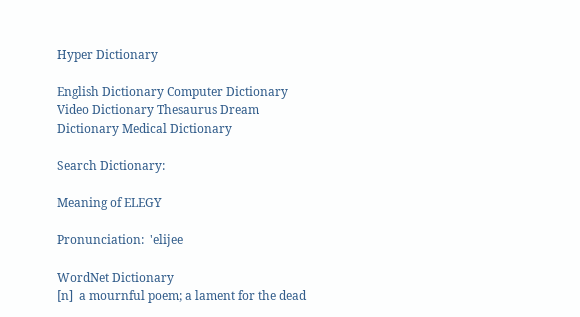Hyper Dictionary

English Dictionary Computer Dictionary Video Dictionary Thesaurus Dream Dictionary Medical Dictionary

Search Dictionary:

Meaning of ELEGY

Pronunciation:  'elijee

WordNet Dictionary
[n]  a mournful poem; a lament for the dead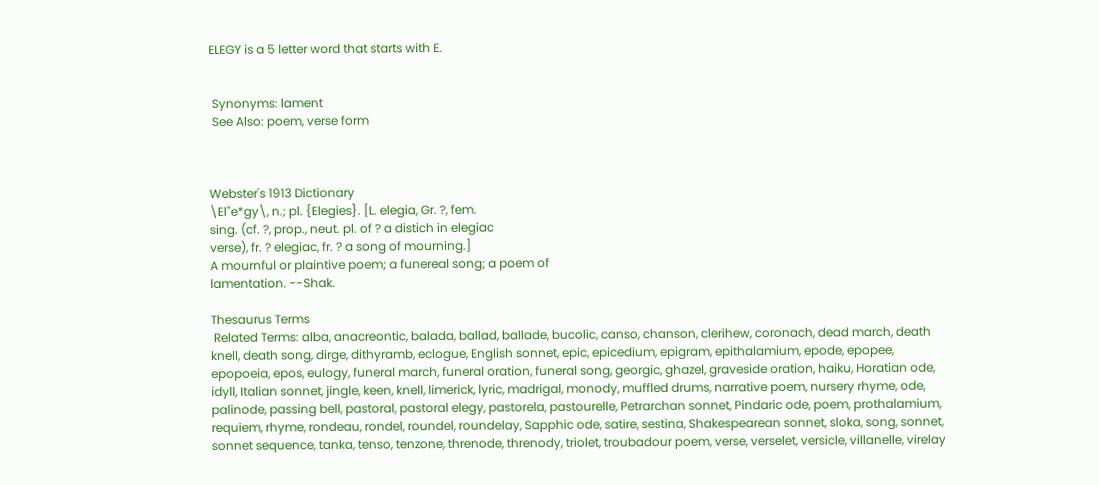ELEGY is a 5 letter word that starts with E.


 Synonyms: lament
 See Also: poem, verse form



Webster's 1913 Dictionary
\El"e*gy\, n.; pl. {Elegies}. [L. elegia, Gr. ?, fem.
sing. (cf. ?, prop., neut. pl. of ? a distich in elegiac
verse), fr. ? elegiac, fr. ? a song of mourning.]
A mournful or plaintive poem; a funereal song; a poem of
lamentation. --Shak.

Thesaurus Terms
 Related Terms: alba, anacreontic, balada, ballad, ballade, bucolic, canso, chanson, clerihew, coronach, dead march, death knell, death song, dirge, dithyramb, eclogue, English sonnet, epic, epicedium, epigram, epithalamium, epode, epopee, epopoeia, epos, eulogy, funeral march, funeral oration, funeral song, georgic, ghazel, graveside oration, haiku, Horatian ode, idyll, Italian sonnet, jingle, keen, knell, limerick, lyric, madrigal, monody, muffled drums, narrative poem, nursery rhyme, ode, palinode, passing bell, pastoral, pastoral elegy, pastorela, pastourelle, Petrarchan sonnet, Pindaric ode, poem, prothalamium, requiem, rhyme, rondeau, rondel, roundel, roundelay, Sapphic ode, satire, sestina, Shakespearean sonnet, sloka, song, sonnet, sonnet sequence, tanka, tenso, tenzone, threnode, threnody, triolet, troubadour poem, verse, verselet, versicle, villanelle, virelay